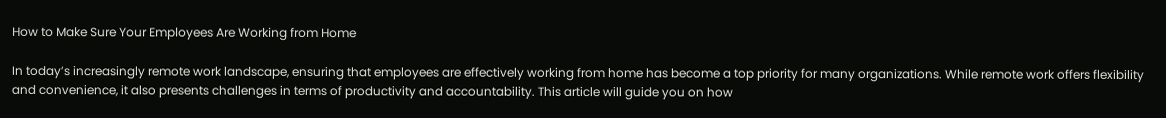How to Make Sure Your Employees Are Working from Home

In today’s increasingly remote work landscape, ensuring that employees are effectively working from home has become a top priority for many organizations. While remote work offers flexibility and convenience, it also presents challenges in terms of productivity and accountability. This article will guide you on how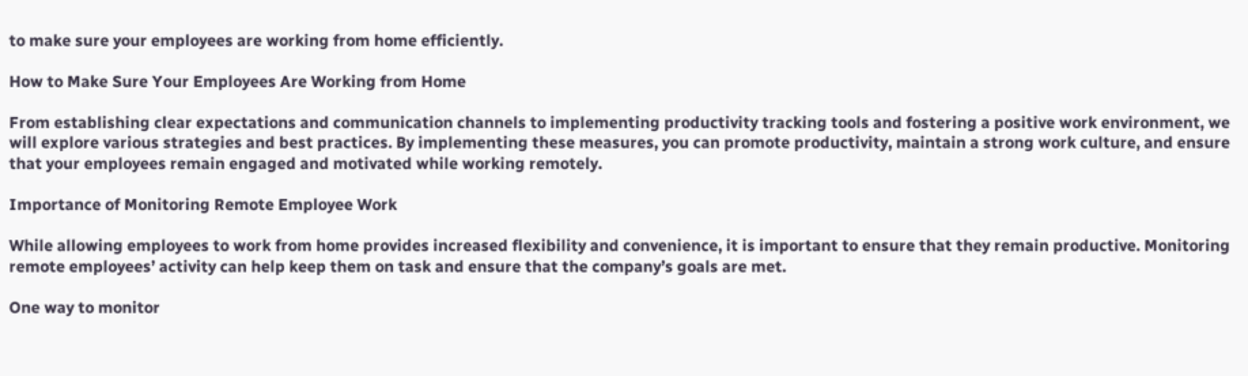to make sure your employees are working from home efficiently.

How to Make Sure Your Employees Are Working from Home

From establishing clear expectations and communication channels to implementing productivity tracking tools and fostering a positive work environment, we will explore various strategies and best practices. By implementing these measures, you can promote productivity, maintain a strong work culture, and ensure that your employees remain engaged and motivated while working remotely.

Importance of Monitoring Remote Employee Work

While allowing employees to work from home provides increased flexibility and convenience, it is important to ensure that they remain productive. Monitoring remote employees’ activity can help keep them on task and ensure that the company’s goals are met.

One way to monitor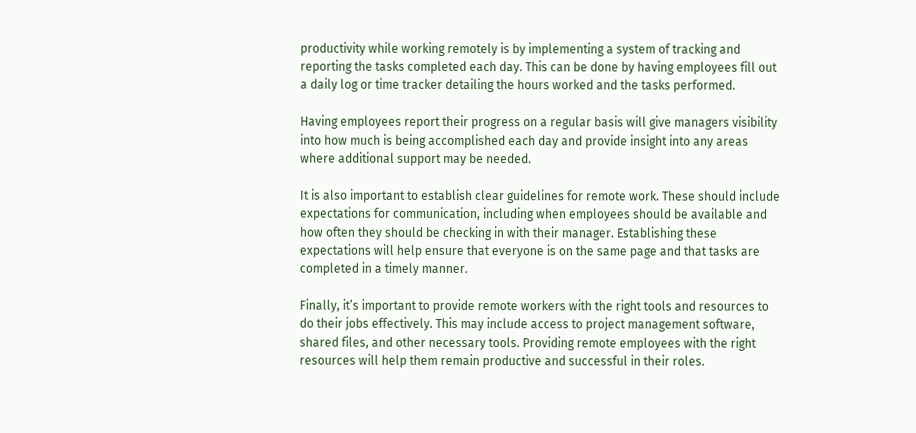productivity while working remotely is by implementing a system of tracking and reporting the tasks completed each day. This can be done by having employees fill out a daily log or time tracker detailing the hours worked and the tasks performed.

Having employees report their progress on a regular basis will give managers visibility into how much is being accomplished each day and provide insight into any areas where additional support may be needed.

It is also important to establish clear guidelines for remote work. These should include expectations for communication, including when employees should be available and how often they should be checking in with their manager. Establishing these expectations will help ensure that everyone is on the same page and that tasks are completed in a timely manner.

Finally, it’s important to provide remote workers with the right tools and resources to do their jobs effectively. This may include access to project management software, shared files, and other necessary tools. Providing remote employees with the right resources will help them remain productive and successful in their roles.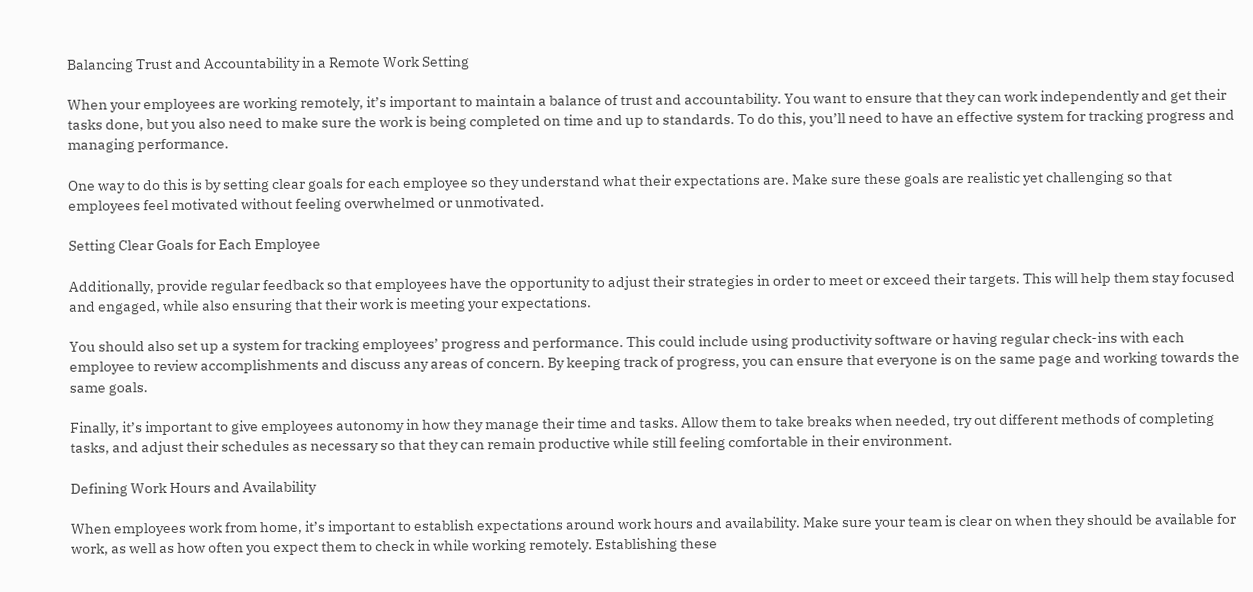Balancing Trust and Accountability in a Remote Work Setting

When your employees are working remotely, it’s important to maintain a balance of trust and accountability. You want to ensure that they can work independently and get their tasks done, but you also need to make sure the work is being completed on time and up to standards. To do this, you’ll need to have an effective system for tracking progress and managing performance.

One way to do this is by setting clear goals for each employee so they understand what their expectations are. Make sure these goals are realistic yet challenging so that employees feel motivated without feeling overwhelmed or unmotivated.

Setting Clear Goals for Each Employee

Additionally, provide regular feedback so that employees have the opportunity to adjust their strategies in order to meet or exceed their targets. This will help them stay focused and engaged, while also ensuring that their work is meeting your expectations.

You should also set up a system for tracking employees’ progress and performance. This could include using productivity software or having regular check-ins with each employee to review accomplishments and discuss any areas of concern. By keeping track of progress, you can ensure that everyone is on the same page and working towards the same goals.

Finally, it’s important to give employees autonomy in how they manage their time and tasks. Allow them to take breaks when needed, try out different methods of completing tasks, and adjust their schedules as necessary so that they can remain productive while still feeling comfortable in their environment.

Defining Work Hours and Availability

When employees work from home, it’s important to establish expectations around work hours and availability. Make sure your team is clear on when they should be available for work, as well as how often you expect them to check in while working remotely. Establishing these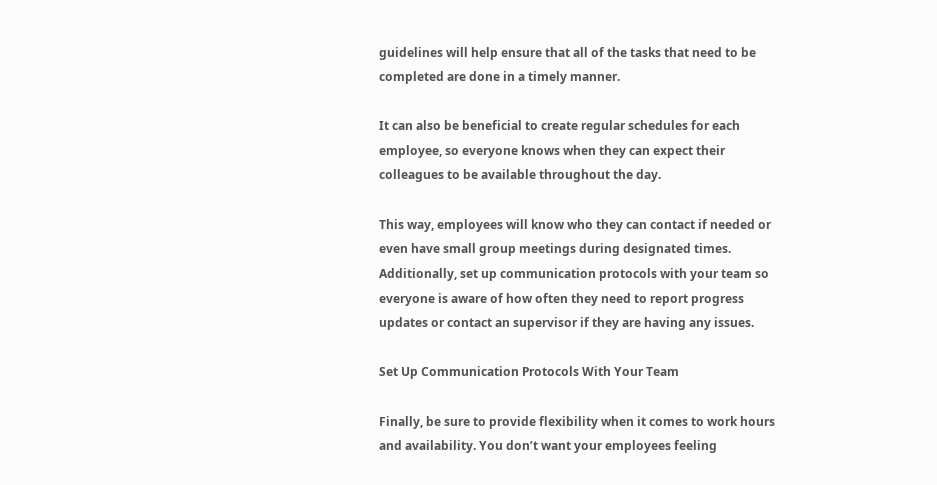guidelines will help ensure that all of the tasks that need to be completed are done in a timely manner.

It can also be beneficial to create regular schedules for each employee, so everyone knows when they can expect their colleagues to be available throughout the day.

This way, employees will know who they can contact if needed or even have small group meetings during designated times. Additionally, set up communication protocols with your team so everyone is aware of how often they need to report progress updates or contact an supervisor if they are having any issues.

Set Up Communication Protocols With Your Team

Finally, be sure to provide flexibility when it comes to work hours and availability. You don’t want your employees feeling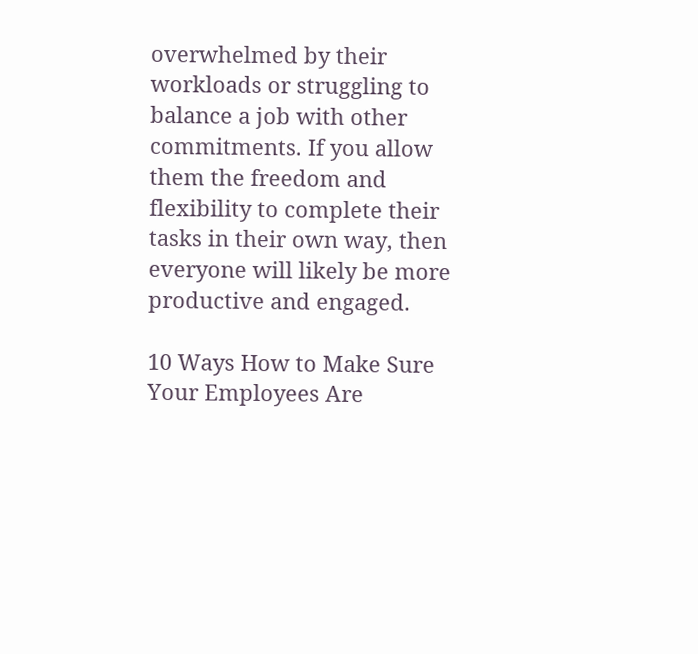overwhelmed by their workloads or struggling to balance a job with other commitments. If you allow them the freedom and flexibility to complete their tasks in their own way, then everyone will likely be more productive and engaged.

10 Ways How to Make Sure Your Employees Are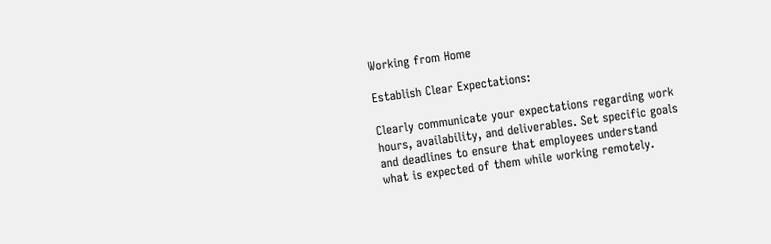Working from Home

Establish Clear Expectations:

Clearly communicate your expectations regarding work hours, availability, and deliverables. Set specific goals and deadlines to ensure that employees understand what is expected of them while working remotely.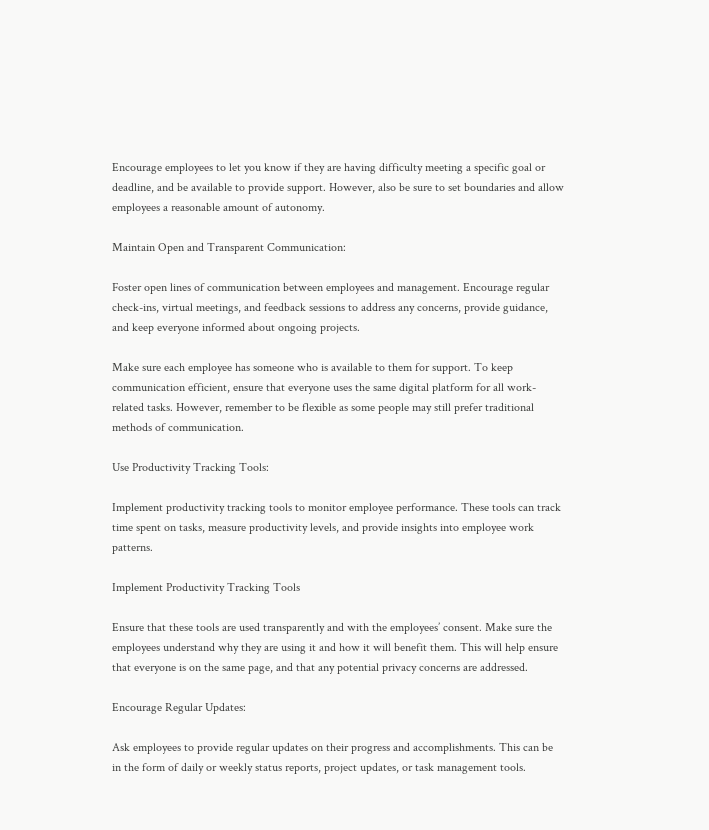Encourage employees to let you know if they are having difficulty meeting a specific goal or deadline, and be available to provide support. However, also be sure to set boundaries and allow employees a reasonable amount of autonomy.

Maintain Open and Transparent Communication:

Foster open lines of communication between employees and management. Encourage regular check-ins, virtual meetings, and feedback sessions to address any concerns, provide guidance, and keep everyone informed about ongoing projects.

Make sure each employee has someone who is available to them for support. To keep communication efficient, ensure that everyone uses the same digital platform for all work-related tasks. However, remember to be flexible as some people may still prefer traditional methods of communication.

Use Productivity Tracking Tools:

Implement productivity tracking tools to monitor employee performance. These tools can track time spent on tasks, measure productivity levels, and provide insights into employee work patterns.

Implement Productivity Tracking Tools

Ensure that these tools are used transparently and with the employees’ consent. Make sure the employees understand why they are using it and how it will benefit them. This will help ensure that everyone is on the same page, and that any potential privacy concerns are addressed.

Encourage Regular Updates:

Ask employees to provide regular updates on their progress and accomplishments. This can be in the form of daily or weekly status reports, project updates, or task management tools.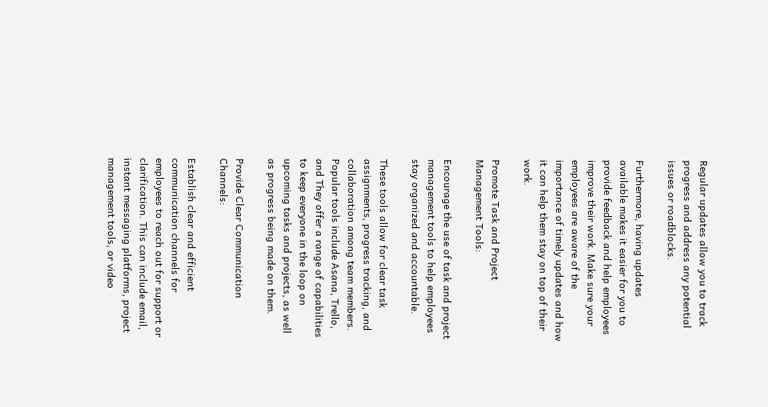Regular updates allow you to track progress and address any potential issues or roadblocks.

Furthermore, having updates available makes it easier for you to provide feedback and help employees improve their work. Make sure your employees are aware of the importance of timely updates and how it can help them stay on top of their work.

Promote Task and Project Management Tools:

Encourage the use of task and project management tools to help employees stay organized and accountable.

These tools allow for clear task assignments, progress tracking, and collaboration among team members. Popular tools include Asana, Trello, and They offer a range of capabilities to keep everyone in the loop on upcoming tasks and projects, as well as progress being made on them.

Provide Clear Communication Channels:

Establish clear and efficient communication channels for employees to reach out for support or clarification. This can include email, instant messaging platforms, project management tools, or video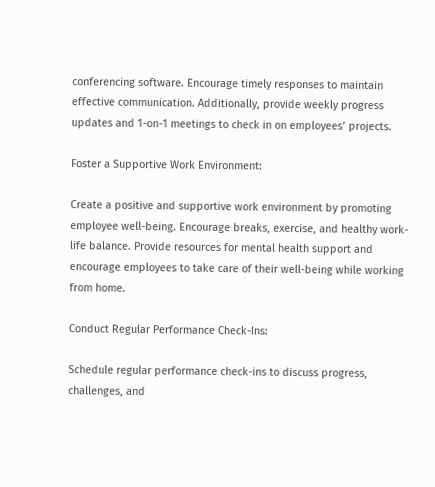conferencing software. Encourage timely responses to maintain effective communication. Additionally, provide weekly progress updates and 1-on-1 meetings to check in on employees’ projects.

Foster a Supportive Work Environment:

Create a positive and supportive work environment by promoting employee well-being. Encourage breaks, exercise, and healthy work-life balance. Provide resources for mental health support and encourage employees to take care of their well-being while working from home.

Conduct Regular Performance Check-Ins:

Schedule regular performance check-ins to discuss progress, challenges, and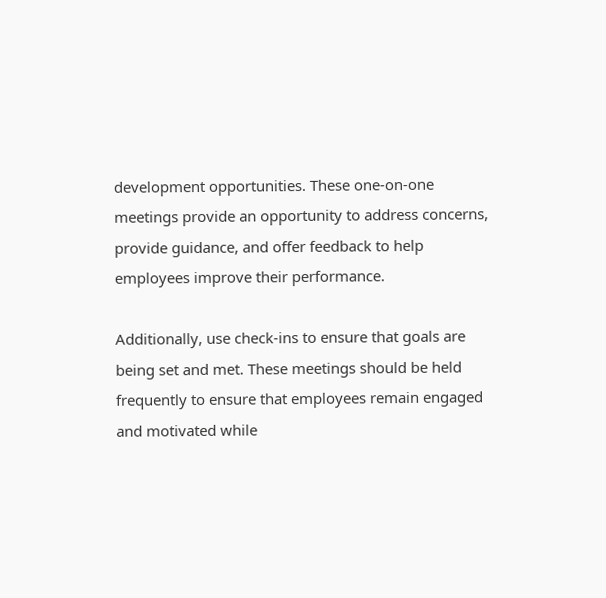development opportunities. These one-on-one meetings provide an opportunity to address concerns, provide guidance, and offer feedback to help employees improve their performance.

Additionally, use check-ins to ensure that goals are being set and met. These meetings should be held frequently to ensure that employees remain engaged and motivated while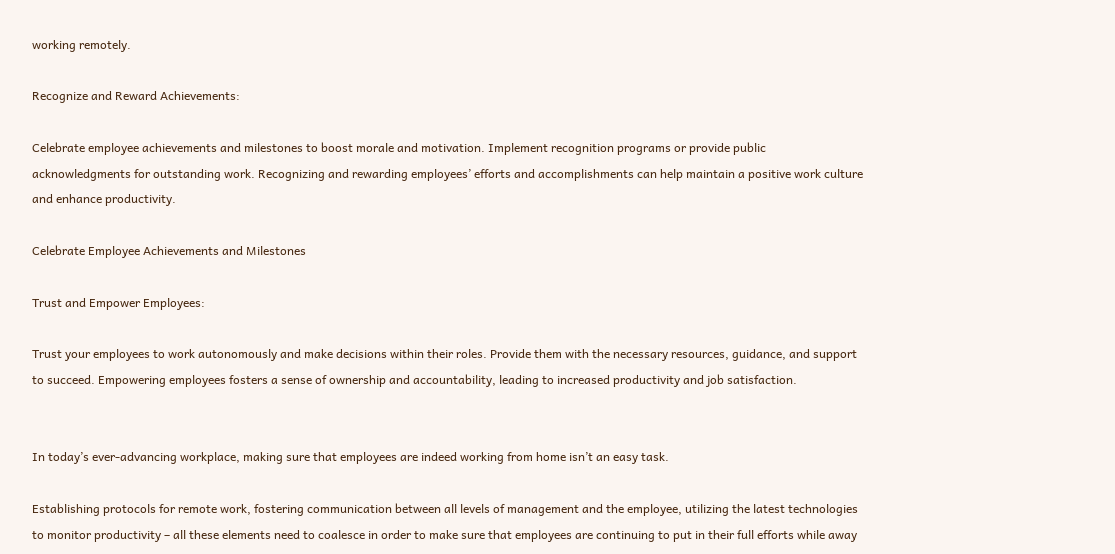working remotely.

Recognize and Reward Achievements:

Celebrate employee achievements and milestones to boost morale and motivation. Implement recognition programs or provide public acknowledgments for outstanding work. Recognizing and rewarding employees’ efforts and accomplishments can help maintain a positive work culture and enhance productivity.

Celebrate Employee Achievements and Milestones

Trust and Empower Employees:

Trust your employees to work autonomously and make decisions within their roles. Provide them with the necessary resources, guidance, and support to succeed. Empowering employees fosters a sense of ownership and accountability, leading to increased productivity and job satisfaction.


In today’s ever-advancing workplace, making sure that employees are indeed working from home isn’t an easy task.

Establishing protocols for remote work, fostering communication between all levels of management and the employee, utilizing the latest technologies to monitor productivity – all these elements need to coalesce in order to make sure that employees are continuing to put in their full efforts while away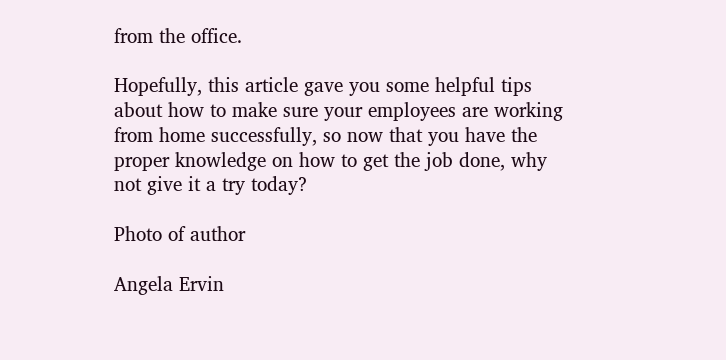from the office.

Hopefully, this article gave you some helpful tips about how to make sure your employees are working from home successfully, so now that you have the proper knowledge on how to get the job done, why not give it a try today?

Photo of author

Angela Ervin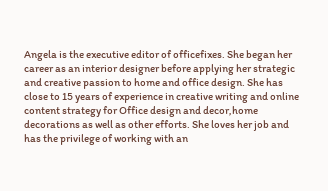Angela is the executive editor of officefixes. She began her career as an interior designer before applying her strategic and creative passion to home and office design. She has close to 15 years of experience in creative writing and online content strategy for Office design and decor,home decorations as well as other efforts. She loves her job and has the privilege of working with an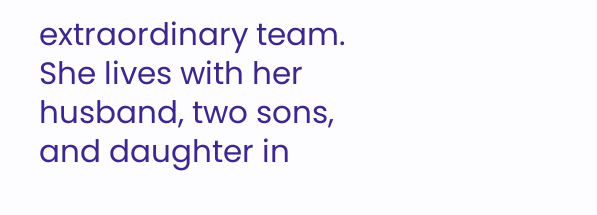extraordinary team. She lives with her husband, two sons, and daughter in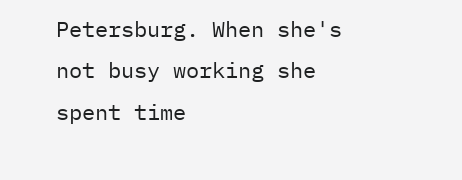Petersburg. When she's not busy working she spent time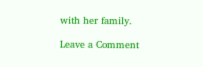with her family.

Leave a Comment